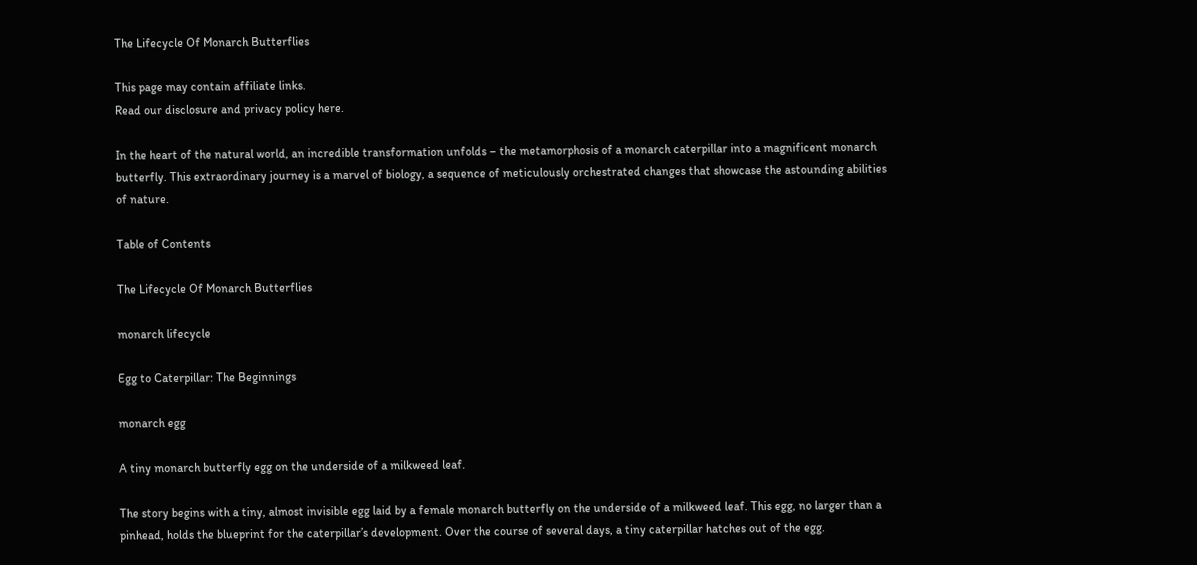The Lifecycle Of Monarch Butterflies

This page may contain affiliate links.
Read our disclosure and privacy policy here.

In the heart of the natural world, an incredible transformation unfolds – the metamorphosis of a monarch caterpillar into a magnificent monarch butterfly. This extraordinary journey is a marvel of biology, a sequence of meticulously orchestrated changes that showcase the astounding abilities of nature.

Table of Contents

The Lifecycle Of Monarch Butterflies

monarch lifecycle

Egg to Caterpillar: The Beginnings

monarch egg

A tiny monarch butterfly egg on the underside of a milkweed leaf.

The story begins with a tiny, almost invisible egg laid by a female monarch butterfly on the underside of a milkweed leaf. This egg, no larger than a pinhead, holds the blueprint for the caterpillar’s development. Over the course of several days, a tiny caterpillar hatches out of the egg.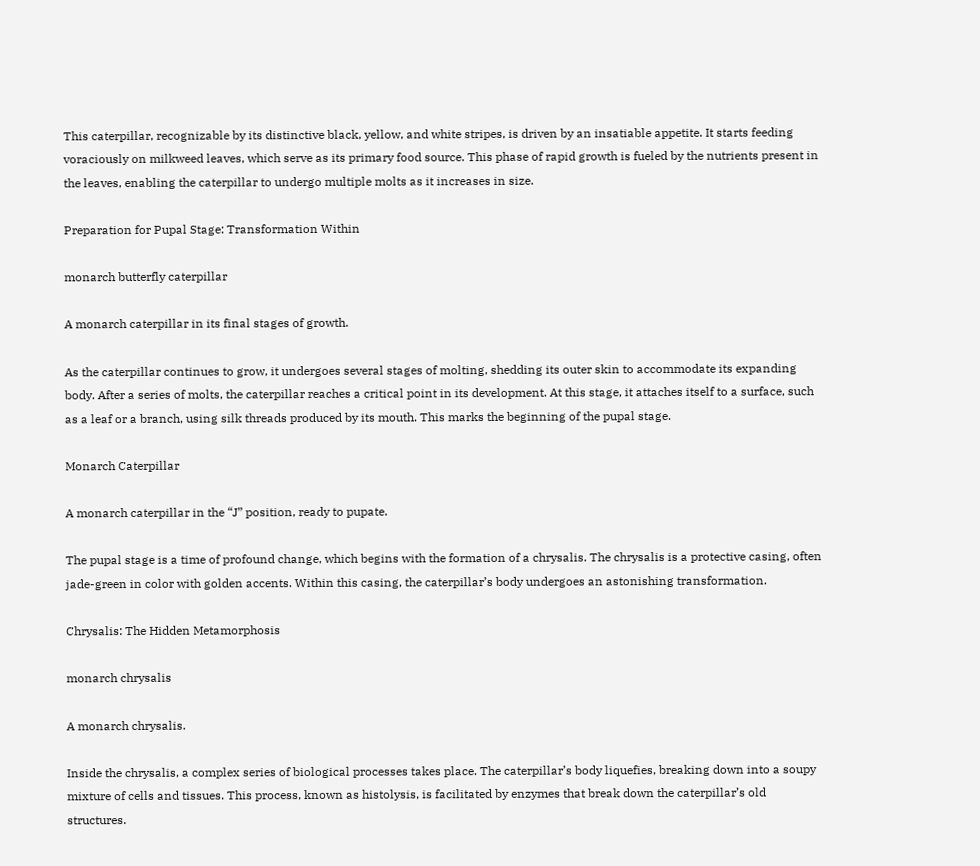This caterpillar, recognizable by its distinctive black, yellow, and white stripes, is driven by an insatiable appetite. It starts feeding voraciously on milkweed leaves, which serve as its primary food source. This phase of rapid growth is fueled by the nutrients present in the leaves, enabling the caterpillar to undergo multiple molts as it increases in size.

Preparation for Pupal Stage: Transformation Within

monarch butterfly caterpillar

A monarch caterpillar in its final stages of growth.

As the caterpillar continues to grow, it undergoes several stages of molting, shedding its outer skin to accommodate its expanding body. After a series of molts, the caterpillar reaches a critical point in its development. At this stage, it attaches itself to a surface, such as a leaf or a branch, using silk threads produced by its mouth. This marks the beginning of the pupal stage.

Monarch Caterpillar

A monarch caterpillar in the “J” position, ready to pupate.

The pupal stage is a time of profound change, which begins with the formation of a chrysalis. The chrysalis is a protective casing, often jade-green in color with golden accents. Within this casing, the caterpillar’s body undergoes an astonishing transformation.

Chrysalis: The Hidden Metamorphosis

monarch chrysalis

A monarch chrysalis.

Inside the chrysalis, a complex series of biological processes takes place. The caterpillar’s body liquefies, breaking down into a soupy mixture of cells and tissues. This process, known as histolysis, is facilitated by enzymes that break down the caterpillar’s old structures.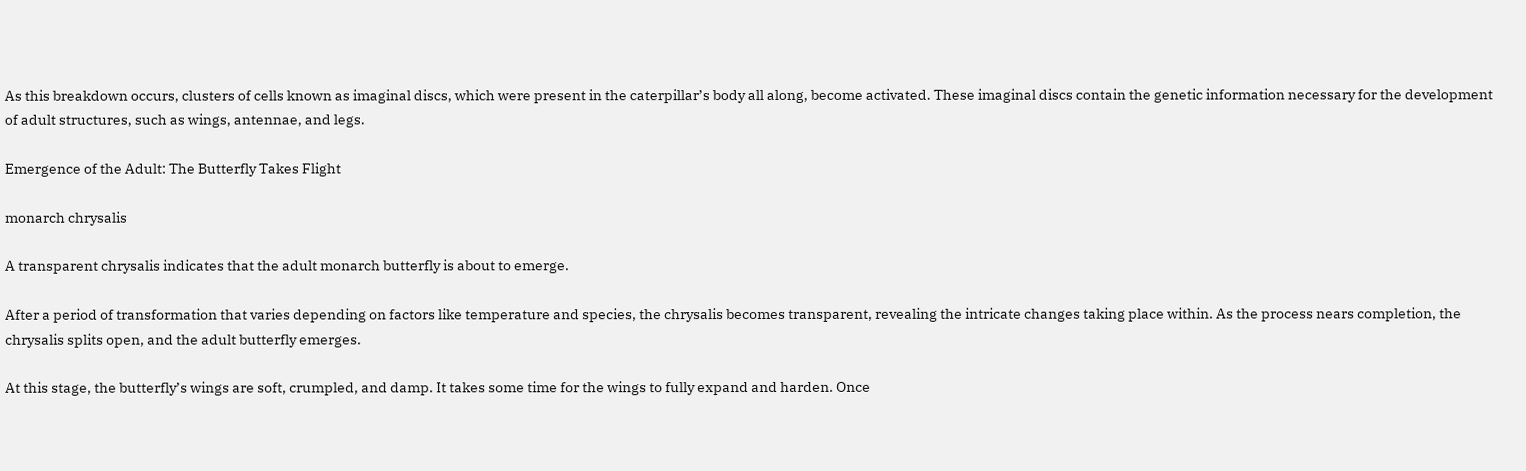As this breakdown occurs, clusters of cells known as imaginal discs, which were present in the caterpillar’s body all along, become activated. These imaginal discs contain the genetic information necessary for the development of adult structures, such as wings, antennae, and legs.

Emergence of the Adult: The Butterfly Takes Flight

monarch chrysalis

A transparent chrysalis indicates that the adult monarch butterfly is about to emerge.

After a period of transformation that varies depending on factors like temperature and species, the chrysalis becomes transparent, revealing the intricate changes taking place within. As the process nears completion, the chrysalis splits open, and the adult butterfly emerges.

At this stage, the butterfly’s wings are soft, crumpled, and damp. It takes some time for the wings to fully expand and harden. Once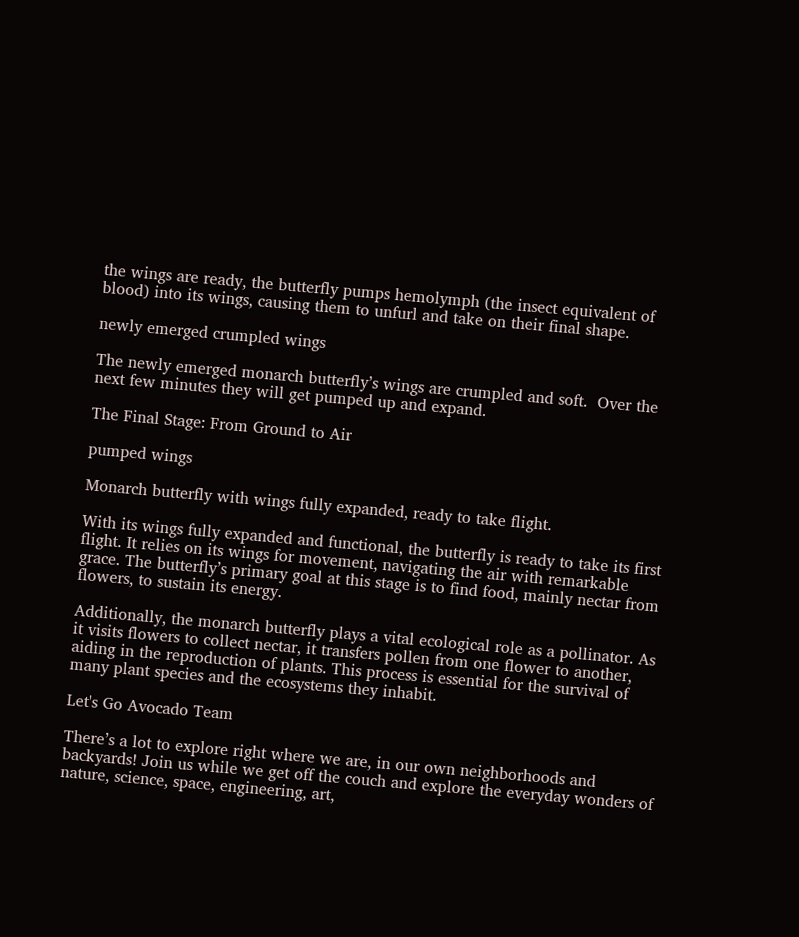the wings are ready, the butterfly pumps hemolymph (the insect equivalent of blood) into its wings, causing them to unfurl and take on their final shape.

newly emerged crumpled wings

The newly emerged monarch butterfly’s wings are crumpled and soft.  Over the next few minutes they will get pumped up and expand.

The Final Stage: From Ground to Air

pumped wings

Monarch butterfly with wings fully expanded, ready to take flight.

With its wings fully expanded and functional, the butterfly is ready to take its first flight. It relies on its wings for movement, navigating the air with remarkable grace. The butterfly’s primary goal at this stage is to find food, mainly nectar from flowers, to sustain its energy.

Additionally, the monarch butterfly plays a vital ecological role as a pollinator. As it visits flowers to collect nectar, it transfers pollen from one flower to another, aiding in the reproduction of plants. This process is essential for the survival of many plant species and the ecosystems they inhabit.

Let's Go Avocado Team

There’s a lot to explore right where we are, in our own neighborhoods and backyards! Join us while we get off the couch and explore the everyday wonders of nature, science, space, engineering, art,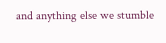and anything else we stumble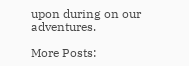upon during on our adventures.

More Posts: